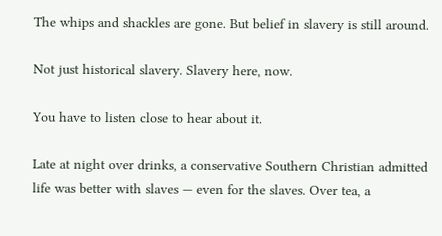The whips and shackles are gone. But belief in slavery is still around.

Not just historical slavery. Slavery here, now.

You have to listen close to hear about it.

Late at night over drinks, a conservative Southern Christian admitted life was better with slaves — even for the slaves. Over tea, a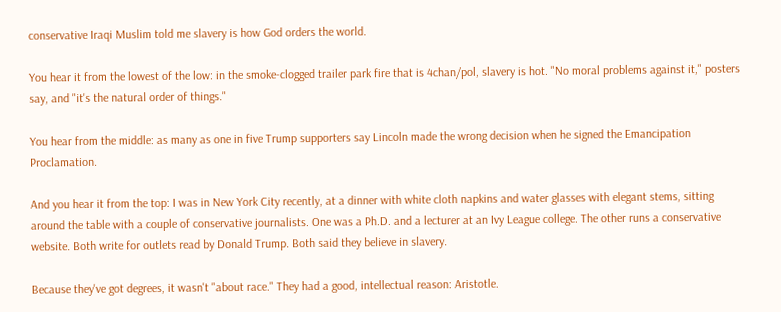conservative Iraqi Muslim told me slavery is how God orders the world.

You hear it from the lowest of the low: in the smoke-clogged trailer park fire that is 4chan/pol, slavery is hot. "No moral problems against it," posters say, and "it's the natural order of things."

You hear from the middle: as many as one in five Trump supporters say Lincoln made the wrong decision when he signed the Emancipation Proclamation.

And you hear it from the top: I was in New York City recently, at a dinner with white cloth napkins and water glasses with elegant stems, sitting around the table with a couple of conservative journalists. One was a Ph.D. and a lecturer at an Ivy League college. The other runs a conservative website. Both write for outlets read by Donald Trump. Both said they believe in slavery.

Because they've got degrees, it wasn't "about race." They had a good, intellectual reason: Aristotle.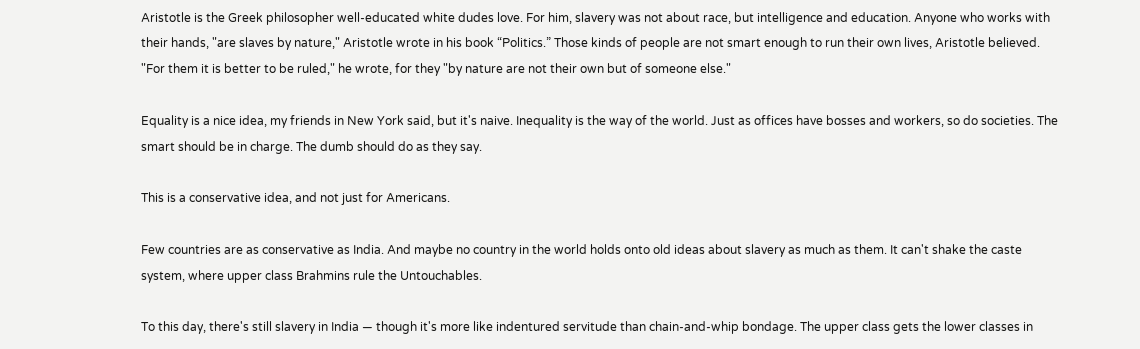Aristotle is the Greek philosopher well-educated white dudes love. For him, slavery was not about race, but intelligence and education. Anyone who works with their hands, "are slaves by nature," Aristotle wrote in his book “Politics.” Those kinds of people are not smart enough to run their own lives, Aristotle believed. "For them it is better to be ruled," he wrote, for they "by nature are not their own but of someone else."

Equality is a nice idea, my friends in New York said, but it's naive. Inequality is the way of the world. Just as offices have bosses and workers, so do societies. The smart should be in charge. The dumb should do as they say.

This is a conservative idea, and not just for Americans.

Few countries are as conservative as India. And maybe no country in the world holds onto old ideas about slavery as much as them. It can't shake the caste system, where upper class Brahmins rule the Untouchables.

To this day, there's still slavery in India — though it's more like indentured servitude than chain-and-whip bondage. The upper class gets the lower classes in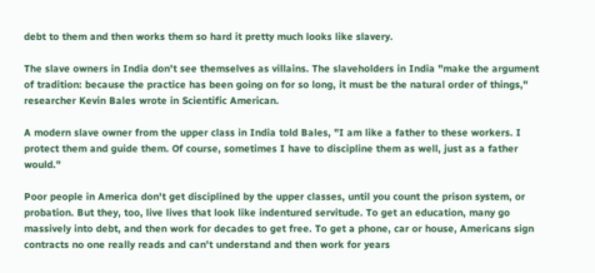debt to them and then works them so hard it pretty much looks like slavery.

The slave owners in India don't see themselves as villains. The slaveholders in India "make the argument of tradition: because the practice has been going on for so long, it must be the natural order of things," researcher Kevin Bales wrote in Scientific American.

A modern slave owner from the upper class in India told Bales, "I am like a father to these workers. I protect them and guide them. Of course, sometimes I have to discipline them as well, just as a father would."

Poor people in America don't get disciplined by the upper classes, until you count the prison system, or probation. But they, too, live lives that look like indentured servitude. To get an education, many go massively into debt, and then work for decades to get free. To get a phone, car or house, Americans sign contracts no one really reads and can't understand and then work for years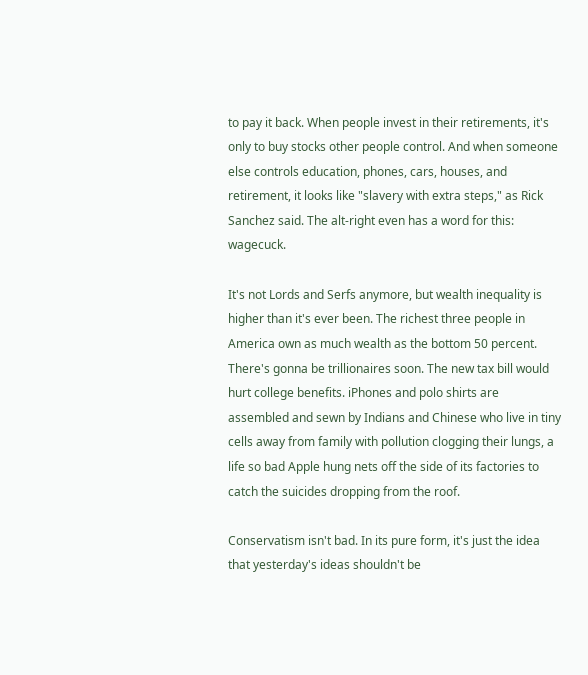to pay it back. When people invest in their retirements, it's only to buy stocks other people control. And when someone else controls education, phones, cars, houses, and retirement, it looks like "slavery with extra steps," as Rick Sanchez said. The alt-right even has a word for this: wagecuck.

It's not Lords and Serfs anymore, but wealth inequality is higher than it's ever been. The richest three people in America own as much wealth as the bottom 50 percent. There's gonna be trillionaires soon. The new tax bill would hurt college benefits. iPhones and polo shirts are assembled and sewn by Indians and Chinese who live in tiny cells away from family with pollution clogging their lungs, a life so bad Apple hung nets off the side of its factories to catch the suicides dropping from the roof.

Conservatism isn't bad. In its pure form, it's just the idea that yesterday's ideas shouldn't be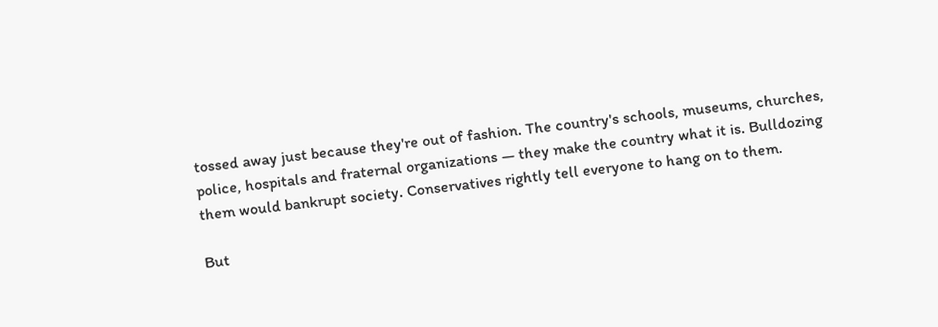tossed away just because they're out of fashion. The country's schools, museums, churches, police, hospitals and fraternal organizations — they make the country what it is. Bulldozing them would bankrupt society. Conservatives rightly tell everyone to hang on to them.

But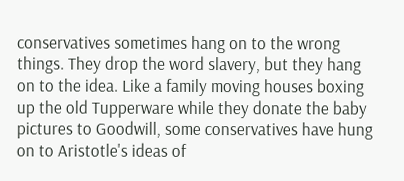conservatives sometimes hang on to the wrong things. They drop the word slavery, but they hang on to the idea. Like a family moving houses boxing up the old Tupperware while they donate the baby pictures to Goodwill, some conservatives have hung on to Aristotle's ideas of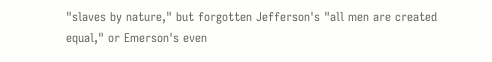"slaves by nature," but forgotten Jefferson's "all men are created equal," or Emerson's even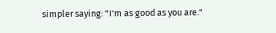simpler saying: "I'm as good as you are."